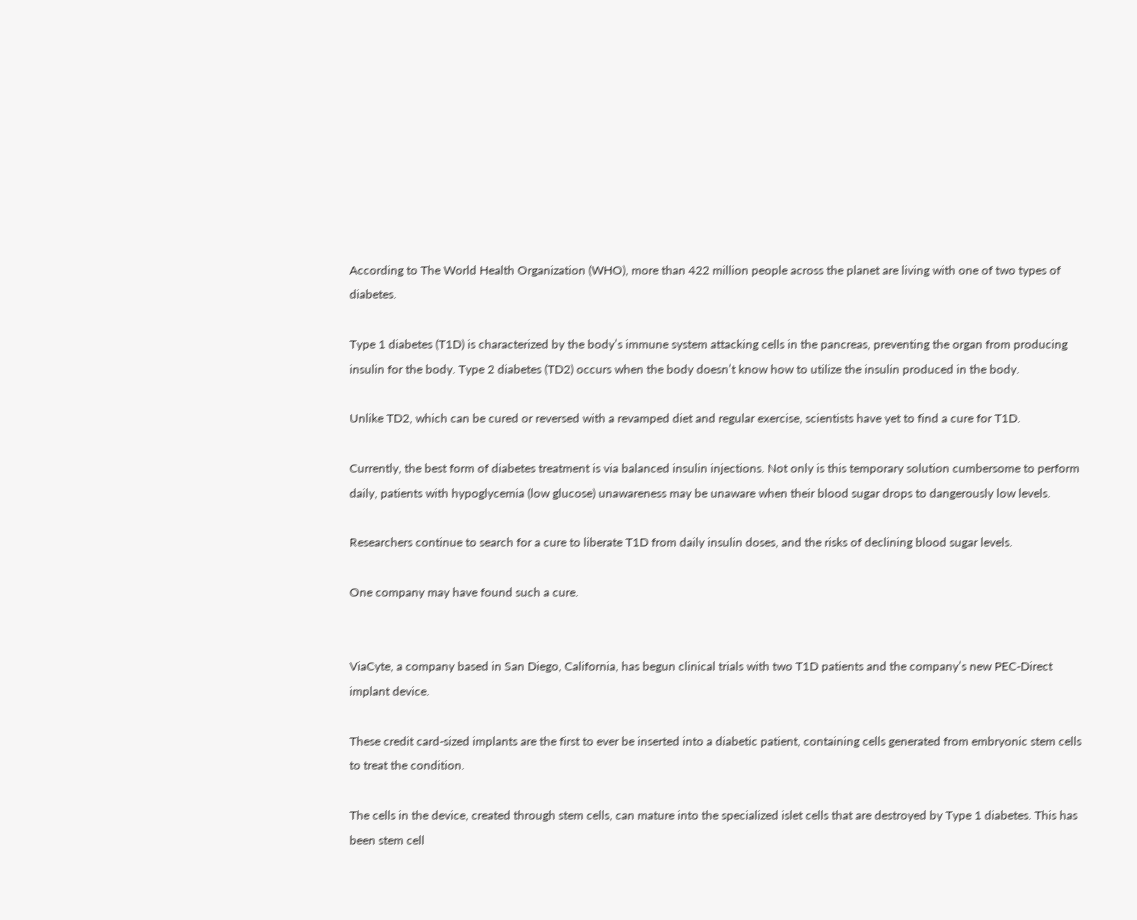According to The World Health Organization (WHO), more than 422 million people across the planet are living with one of two types of diabetes.

Type 1 diabetes (T1D) is characterized by the body’s immune system attacking cells in the pancreas, preventing the organ from producing insulin for the body. Type 2 diabetes (TD2) occurs when the body doesn’t know how to utilize the insulin produced in the body.

Unlike TD2, which can be cured or reversed with a revamped diet and regular exercise, scientists have yet to find a cure for T1D.

Currently, the best form of diabetes treatment is via balanced insulin injections. Not only is this temporary solution cumbersome to perform daily, patients with hypoglycemia (low glucose) unawareness may be unaware when their blood sugar drops to dangerously low levels.

Researchers continue to search for a cure to liberate T1D from daily insulin doses, and the risks of declining blood sugar levels.

One company may have found such a cure.


ViaCyte, a company based in San Diego, California, has begun clinical trials with two T1D patients and the company’s new PEC-Direct implant device.

These credit card-sized implants are the first to ever be inserted into a diabetic patient, containing cells generated from embryonic stem cells to treat the condition.

The cells in the device, created through stem cells, can mature into the specialized islet cells that are destroyed by Type 1 diabetes. This has been stem cell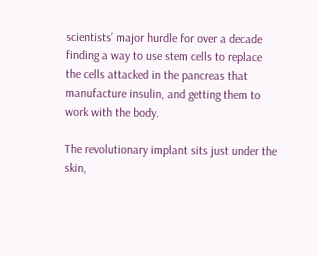scientists’ major hurdle for over a decade finding a way to use stem cells to replace the cells attacked in the pancreas that manufacture insulin, and getting them to work with the body.

The revolutionary implant sits just under the skin,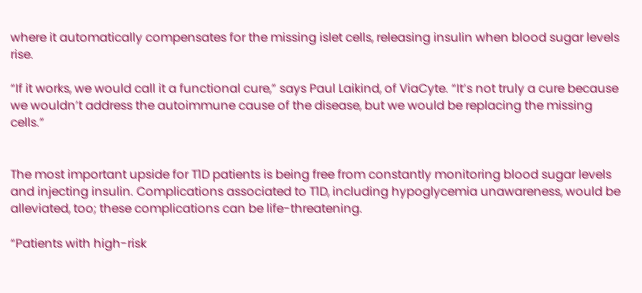where it automatically compensates for the missing islet cells, releasing insulin when blood sugar levels rise.

“If it works, we would call it a functional cure,” says Paul Laikind, of ViaCyte. “It’s not truly a cure because we wouldn’t address the autoimmune cause of the disease, but we would be replacing the missing cells.”


The most important upside for T1D patients is being free from constantly monitoring blood sugar levels and injecting insulin. Complications associated to T1D, including hypoglycemia unawareness, would be alleviated, too; these complications can be life-threatening.

“Patients with high-risk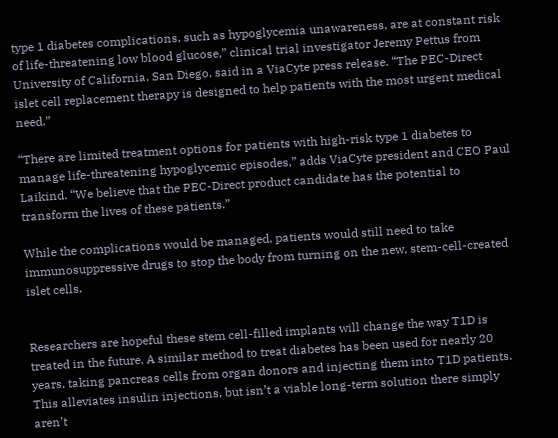type 1 diabetes complications, such as hypoglycemia unawareness, are at constant risk of life-threatening low blood glucose,” clinical trial investigator Jeremy Pettus from University of California, San Diego, said in a ViaCyte press release. “The PEC-Direct islet cell replacement therapy is designed to help patients with the most urgent medical need.”

“There are limited treatment options for patients with high-risk type 1 diabetes to manage life-threatening hypoglycemic episodes,” adds ViaCyte president and CEO Paul Laikind. “We believe that the PEC-Direct product candidate has the potential to transform the lives of these patients.”

While the complications would be managed, patients would still need to take immunosuppressive drugs to stop the body from turning on the new, stem-cell-created islet cells.


Researchers are hopeful these stem cell-filled implants will change the way T1D is treated in the future. A similar method to treat diabetes has been used for nearly 20 years, taking pancreas cells from organ donors and injecting them into T1D patients. This alleviates insulin injections, but isn’t a viable long-term solution there simply aren’t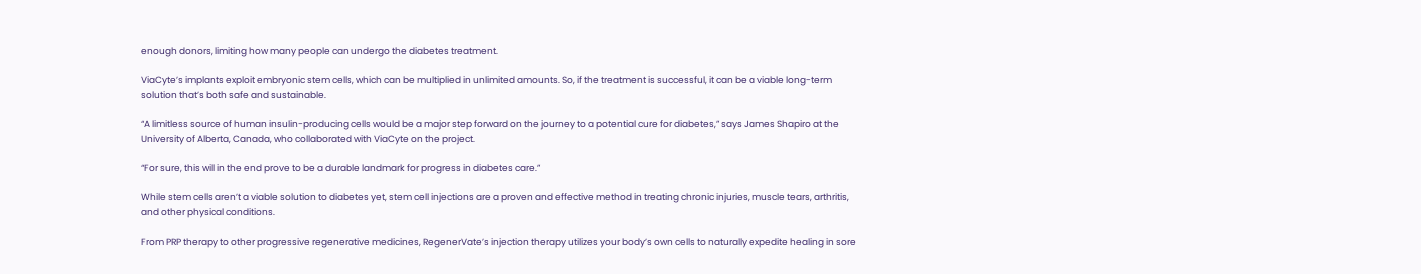enough donors, limiting how many people can undergo the diabetes treatment.

ViaCyte’s implants exploit embryonic stem cells, which can be multiplied in unlimited amounts. So, if the treatment is successful, it can be a viable long-term solution that’s both safe and sustainable.

“A limitless source of human insulin-producing cells would be a major step forward on the journey to a potential cure for diabetes,” says James Shapiro at the University of Alberta, Canada, who collaborated with ViaCyte on the project.

“For sure, this will in the end prove to be a durable landmark for progress in diabetes care.”

While stem cells aren’t a viable solution to diabetes yet, stem cell injections are a proven and effective method in treating chronic injuries, muscle tears, arthritis, and other physical conditions.

From PRP therapy to other progressive regenerative medicines, RegenerVate’s injection therapy utilizes your body’s own cells to naturally expedite healing in sore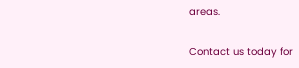areas.

Contact us today for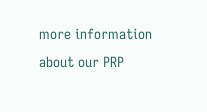more information about our PRP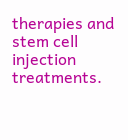therapies and stem cell injection treatments.